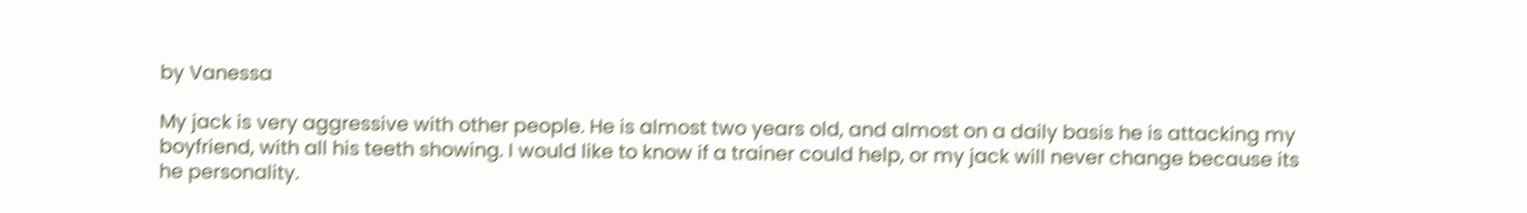by Vanessa

My jack is very aggressive with other people. He is almost two years old, and almost on a daily basis he is attacking my boyfriend, with all his teeth showing. I would like to know if a trainer could help, or my jack will never change because its he personality.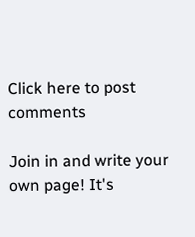Click here to post comments

Join in and write your own page! It's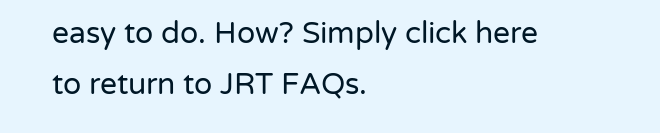easy to do. How? Simply click here to return to JRT FAQs.